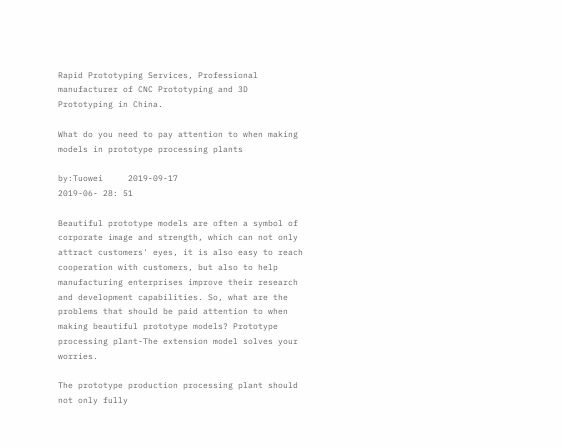Rapid Prototyping Services, Professional manufacturer of CNC Prototyping and 3D Prototyping in China.

What do you need to pay attention to when making models in prototype processing plants

by:Tuowei     2019-09-17
2019-06- 28: 51

Beautiful prototype models are often a symbol of corporate image and strength, which can not only attract customers' eyes, it is also easy to reach cooperation with customers, but also to help manufacturing enterprises improve their research and development capabilities. So, what are the problems that should be paid attention to when making beautiful prototype models? Prototype processing plant-The extension model solves your worries.

The prototype production processing plant should not only fully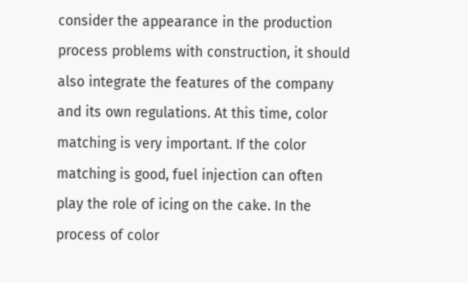consider the appearance in the production process problems with construction, it should also integrate the features of the company and its own regulations. At this time, color matching is very important. If the color matching is good, fuel injection can often play the role of icing on the cake. In the process of color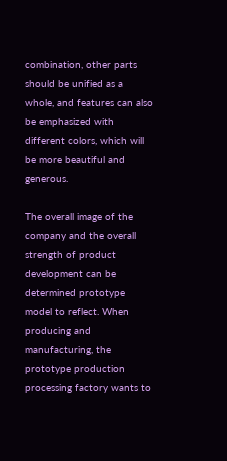combination, other parts should be unified as a whole, and features can also be emphasized with different colors, which will be more beautiful and generous.

The overall image of the company and the overall strength of product development can be determined prototype model to reflect. When producing and manufacturing, the prototype production processing factory wants to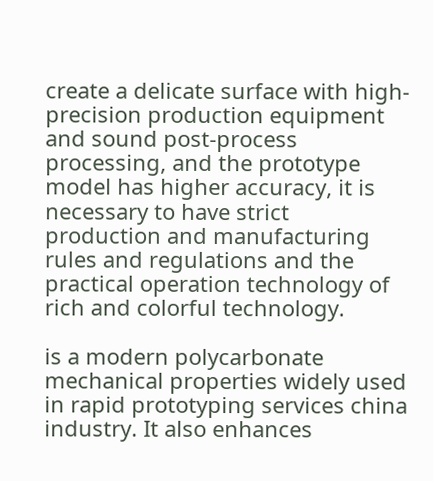create a delicate surface with high-precision production equipment and sound post-process processing, and the prototype model has higher accuracy, it is necessary to have strict production and manufacturing rules and regulations and the practical operation technology of rich and colorful technology.

is a modern polycarbonate mechanical properties widely used in rapid prototyping services china industry. It also enhances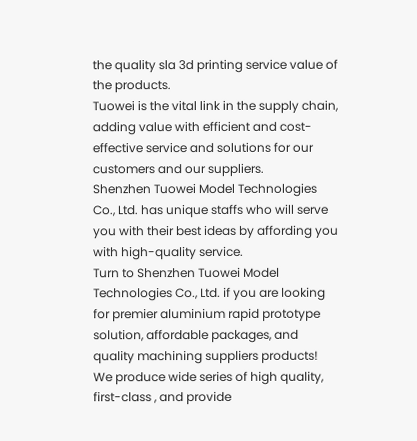the quality sla 3d printing service value of the products.
Tuowei is the vital link in the supply chain, adding value with efficient and cost-effective service and solutions for our customers and our suppliers.
Shenzhen Tuowei Model Technologies Co., Ltd. has unique staffs who will serve you with their best ideas by affording you with high-quality service.
Turn to Shenzhen Tuowei Model Technologies Co., Ltd. if you are looking for premier aluminium rapid prototype solution, affordable packages, and quality machining suppliers products! We produce wide series of high quality, first-class , and provide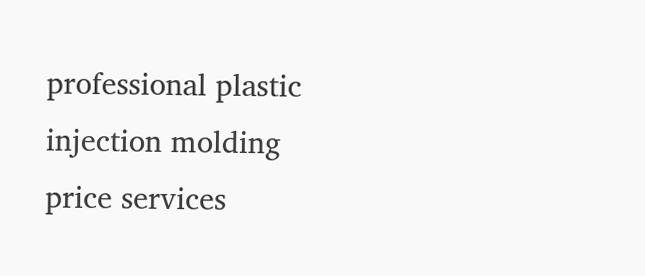professional plastic injection molding price services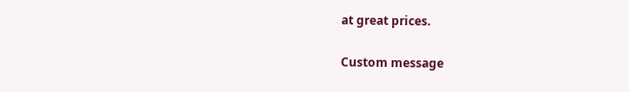at great prices.

Custom message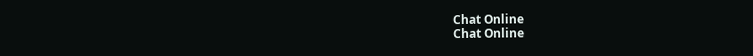Chat Online
Chat Online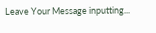Leave Your Message inputting...